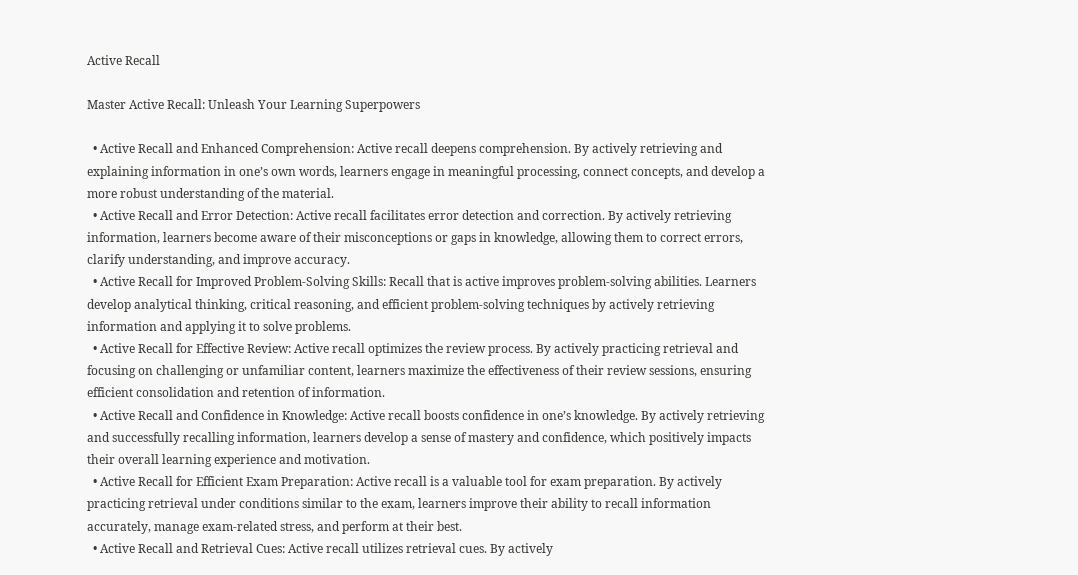Active Recall

Master Active Recall: Unleash Your Learning Superpowers

  • Active Recall and Enhanced Comprehension: Active recall deepens comprehension. By actively retrieving and explaining information in one’s own words, learners engage in meaningful processing, connect concepts, and develop a more robust understanding of the material.
  • Active Recall and Error Detection: Active recall facilitates error detection and correction. By actively retrieving information, learners become aware of their misconceptions or gaps in knowledge, allowing them to correct errors, clarify understanding, and improve accuracy.
  • Active Recall for Improved Problem-Solving Skills: Recall that is active improves problem-solving abilities. Learners develop analytical thinking, critical reasoning, and efficient problem-solving techniques by actively retrieving information and applying it to solve problems.
  • Active Recall for Effective Review: Active recall optimizes the review process. By actively practicing retrieval and focusing on challenging or unfamiliar content, learners maximize the effectiveness of their review sessions, ensuring efficient consolidation and retention of information.
  • Active Recall and Confidence in Knowledge: Active recall boosts confidence in one’s knowledge. By actively retrieving and successfully recalling information, learners develop a sense of mastery and confidence, which positively impacts their overall learning experience and motivation.
  • Active Recall for Efficient Exam Preparation: Active recall is a valuable tool for exam preparation. By actively practicing retrieval under conditions similar to the exam, learners improve their ability to recall information accurately, manage exam-related stress, and perform at their best.
  • Active Recall and Retrieval Cues: Active recall utilizes retrieval cues. By actively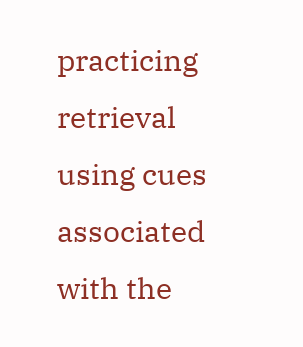practicing retrieval using cues associated with the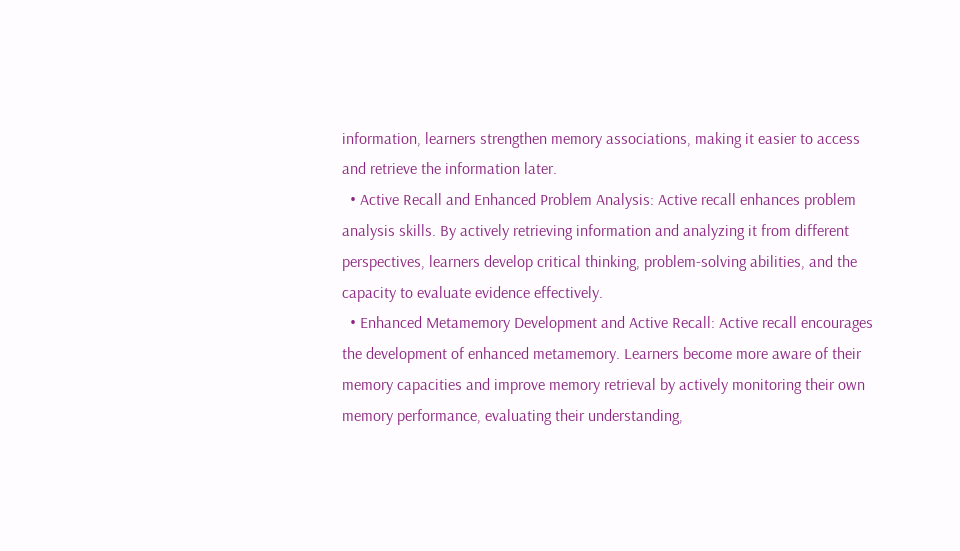information, learners strengthen memory associations, making it easier to access and retrieve the information later.
  • Active Recall and Enhanced Problem Analysis: Active recall enhances problem analysis skills. By actively retrieving information and analyzing it from different perspectives, learners develop critical thinking, problem-solving abilities, and the capacity to evaluate evidence effectively.
  • Enhanced Metamemory Development and Active Recall: Active recall encourages the development of enhanced metamemory. Learners become more aware of their memory capacities and improve memory retrieval by actively monitoring their own memory performance, evaluating their understanding,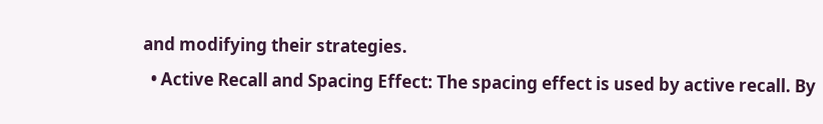and modifying their strategies.
  • Active Recall and Spacing Effect: The spacing effect is used by active recall. By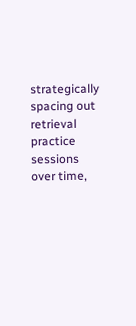strategically spacing out retrieval practice sessions over time,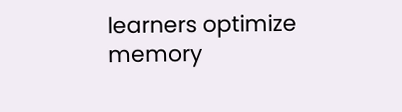learners optimize memory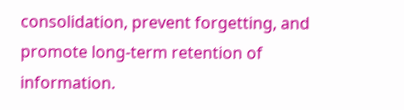consolidation, prevent forgetting, and promote long-term retention of information.